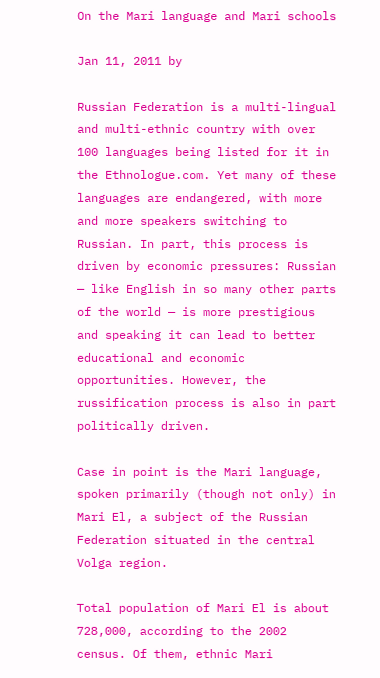On the Mari language and Mari schools

Jan 11, 2011 by

Russian Federation is a multi-lingual and multi-ethnic country with over 100 languages being listed for it in the Ethnologue.com. Yet many of these languages are endangered, with more and more speakers switching to Russian. In part, this process is driven by economic pressures: Russian — like English in so many other parts of the world — is more prestigious and speaking it can lead to better educational and economic opportunities. However, the russification process is also in part politically driven.

Case in point is the Mari language, spoken primarily (though not only) in Mari El, a subject of the Russian Federation situated in the central Volga region.

Total population of Mari El is about 728,000, according to the 2002 census. Of them, ethnic Mari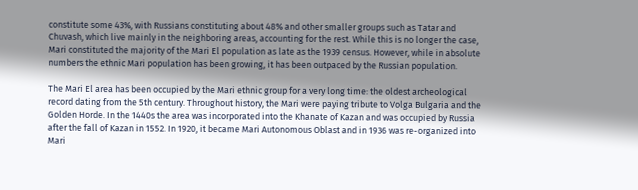constitute some 43%, with Russians constituting about 48% and other smaller groups such as Tatar and Chuvash, which live mainly in the neighboring areas, accounting for the rest. While this is no longer the case, Mari constituted the majority of the Mari El population as late as the 1939 census. However, while in absolute numbers the ethnic Mari population has been growing, it has been outpaced by the Russian population.

The Mari El area has been occupied by the Mari ethnic group for a very long time: the oldest archeological record dating from the 5th century. Throughout history, the Mari were paying tribute to Volga Bulgaria and the Golden Horde. In the 1440s the area was incorporated into the Khanate of Kazan and was occupied by Russia after the fall of Kazan in 1552. In 1920, it became Mari Autonomous Oblast and in 1936 was re-organized into Mari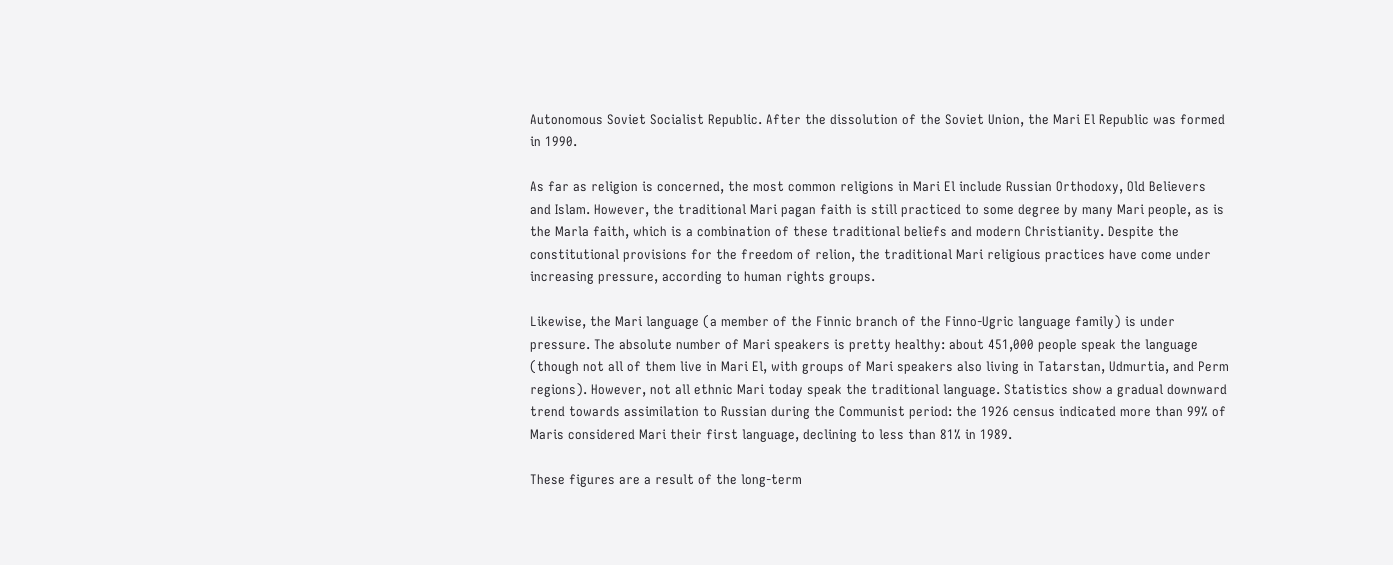Autonomous Soviet Socialist Republic. After the dissolution of the Soviet Union, the Mari El Republic was formed in 1990.

As far as religion is concerned, the most common religions in Mari El include Russian Orthodoxy, Old Believers and Islam. However, the traditional Mari pagan faith is still practiced to some degree by many Mari people, as is the Marla faith, which is a combination of these traditional beliefs and modern Christianity. Despite the constitutional provisions for the freedom of relion, the traditional Mari religious practices have come under increasing pressure, according to human rights groups.

Likewise, the Mari language (a member of the Finnic branch of the Finno-Ugric language family) is under pressure. The absolute number of Mari speakers is pretty healthy: about 451,000 people speak the language (though not all of them live in Mari El, with groups of Mari speakers also living in Tatarstan, Udmurtia, and Perm regions). However, not all ethnic Mari today speak the traditional language. Statistics show a gradual downward trend towards assimilation to Russian during the Communist period: the 1926 census indicated more than 99% of Maris considered Mari their first language, declining to less than 81% in 1989.

These figures are a result of the long-term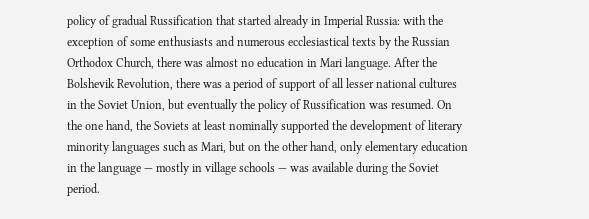policy of gradual Russification that started already in Imperial Russia: with the exception of some enthusiasts and numerous ecclesiastical texts by the Russian Orthodox Church, there was almost no education in Mari language. After the Bolshevik Revolution, there was a period of support of all lesser national cultures in the Soviet Union, but eventually the policy of Russification was resumed. On the one hand, the Soviets at least nominally supported the development of literary minority languages such as Mari, but on the other hand, only elementary education in the language — mostly in village schools — was available during the Soviet period.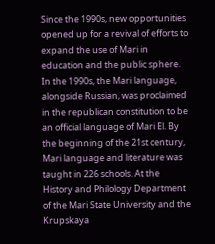Since the 1990s, new opportunities opened up for a revival of efforts to expand the use of Mari in education and the public sphere. In the 1990s, the Mari language, alongside Russian, was proclaimed in the republican constitution to be an official language of Mari El. By the beginning of the 21st century, Mari language and literature was taught in 226 schools. At the History and Philology Department of the Mari State University and the Krupskaya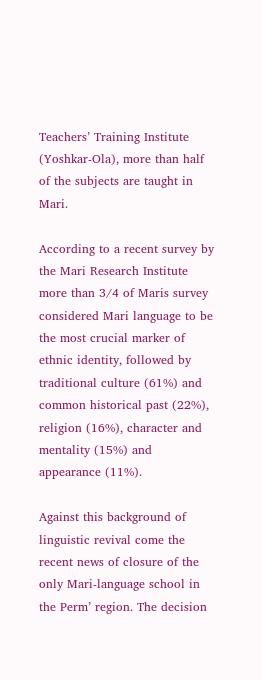Teachers’ Training Institute (Yoshkar-Ola), more than half of the subjects are taught in Mari.

According to a recent survey by the Mari Research Institute more than 3/4 of Maris survey considered Mari language to be the most crucial marker of ethnic identity, followed by traditional culture (61%) and common historical past (22%), religion (16%), character and mentality (15%) and appearance (11%).

Against this background of linguistic revival come the recent news of closure of the only Mari-language school in the Perm’ region. The decision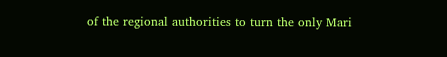of the regional authorities to turn the only Mari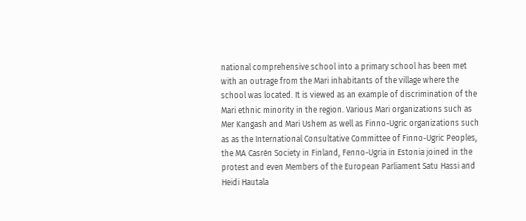national comprehensive school into a primary school has been met with an outrage from the Mari inhabitants of the village where the school was located. It is viewed as an example of discrimination of the Mari ethnic minority in the region. Various Mari organizations such as Mer Kangash and Mari Ushem as well as Finno-Ugric organizations such as as the International Consultative Committee of Finno-Ugric Peoples, the MA Casrén Society in Finland, Fenno-Ugria in Estonia joined in the protest and even Members of the European Parliament Satu Hassi and Heidi Hautala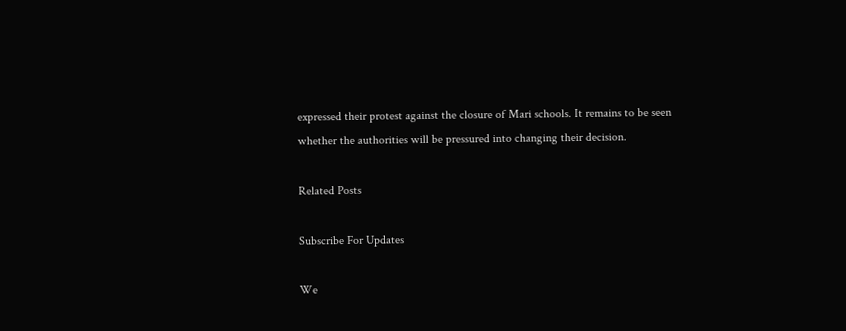expressed their protest against the closure of Mari schools. It remains to be seen whether the authorities will be pressured into changing their decision.

Related Posts

Subscribe For Updates

We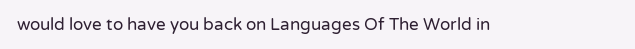would love to have you back on Languages Of The World in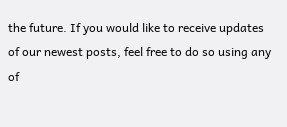the future. If you would like to receive updates of our newest posts, feel free to do so using any of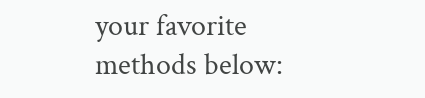your favorite methods below: